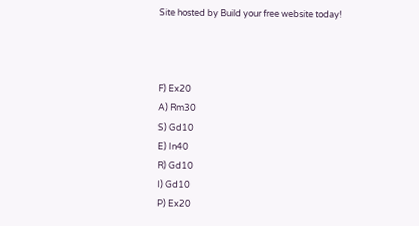Site hosted by Build your free website today!



F) Ex20
A) Rm30
S) Gd10
E) In40
R) Gd10
I) Gd10
P) Ex20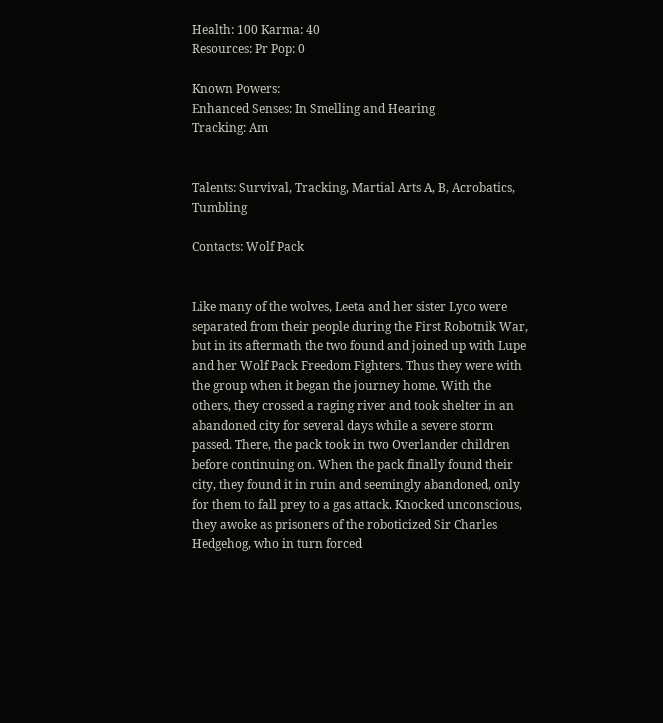Health: 100 Karma: 40
Resources: Pr Pop: 0

Known Powers:
Enhanced Senses: In Smelling and Hearing
Tracking: Am


Talents: Survival, Tracking, Martial Arts A, B, Acrobatics, Tumbling

Contacts: Wolf Pack


Like many of the wolves, Leeta and her sister Lyco were separated from their people during the First Robotnik War, but in its aftermath the two found and joined up with Lupe and her Wolf Pack Freedom Fighters. Thus they were with the group when it began the journey home. With the others, they crossed a raging river and took shelter in an abandoned city for several days while a severe storm passed. There, the pack took in two Overlander children before continuing on. When the pack finally found their city, they found it in ruin and seemingly abandoned, only for them to fall prey to a gas attack. Knocked unconscious, they awoke as prisoners of the roboticized Sir Charles Hedgehog, who in turn forced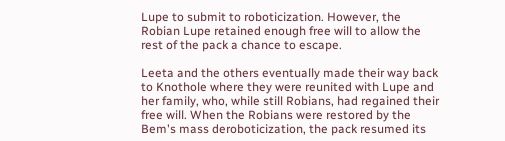Lupe to submit to roboticization. However, the Robian Lupe retained enough free will to allow the rest of the pack a chance to escape.

Leeta and the others eventually made their way back to Knothole where they were reunited with Lupe and her family, who, while still Robians, had regained their free will. When the Robians were restored by the Bem's mass deroboticization, the pack resumed its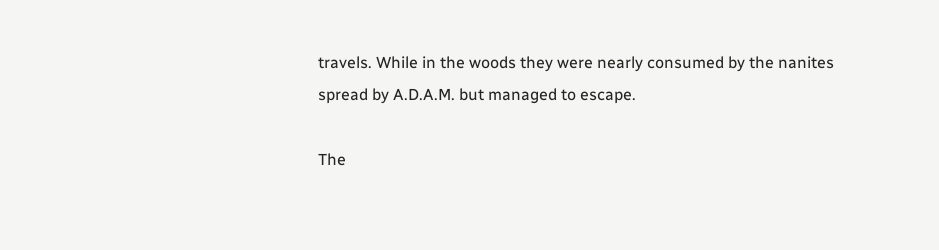travels. While in the woods they were nearly consumed by the nanites spread by A.D.A.M. but managed to escape.

The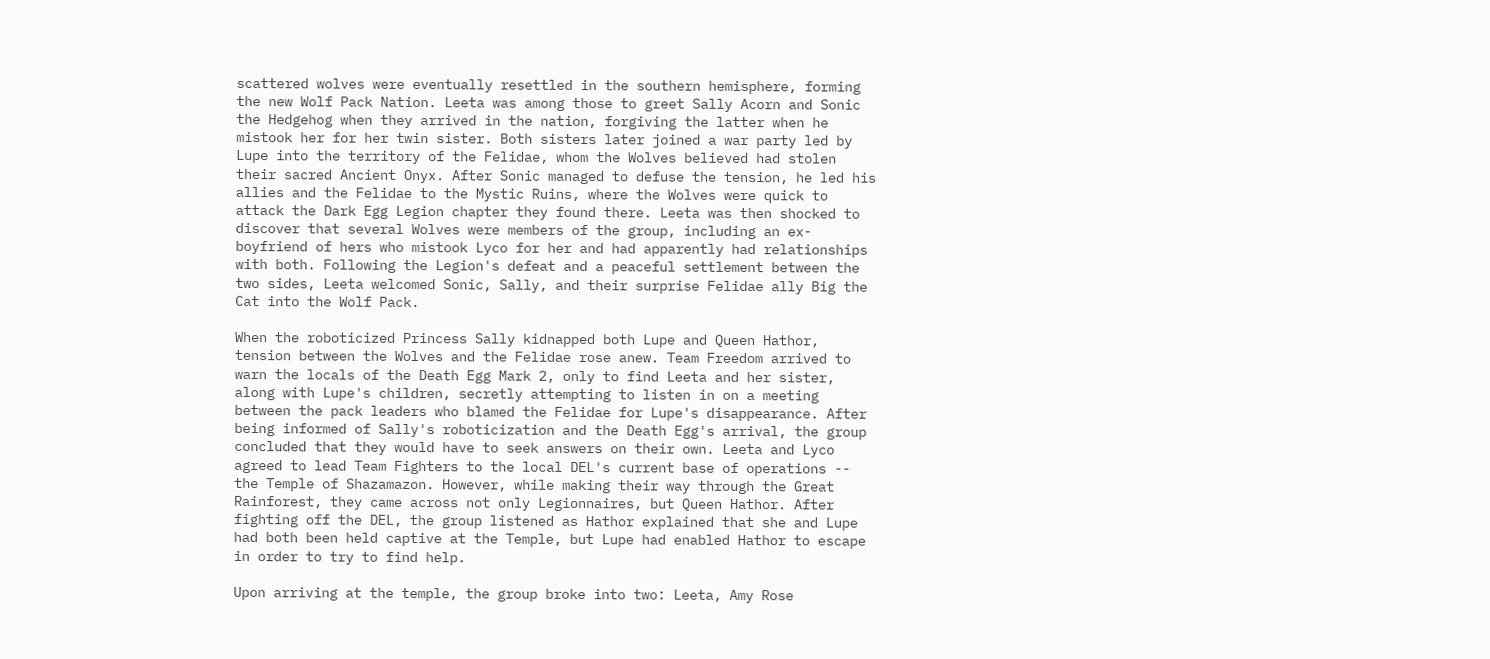scattered wolves were eventually resettled in the southern hemisphere, forming the new Wolf Pack Nation. Leeta was among those to greet Sally Acorn and Sonic the Hedgehog when they arrived in the nation, forgiving the latter when he mistook her for her twin sister. Both sisters later joined a war party led by Lupe into the territory of the Felidae, whom the Wolves believed had stolen their sacred Ancient Onyx. After Sonic managed to defuse the tension, he led his allies and the Felidae to the Mystic Ruins, where the Wolves were quick to attack the Dark Egg Legion chapter they found there. Leeta was then shocked to discover that several Wolves were members of the group, including an ex-boyfriend of hers who mistook Lyco for her and had apparently had relationships with both. Following the Legion's defeat and a peaceful settlement between the two sides, Leeta welcomed Sonic, Sally, and their surprise Felidae ally Big the Cat into the Wolf Pack.

When the roboticized Princess Sally kidnapped both Lupe and Queen Hathor, tension between the Wolves and the Felidae rose anew. Team Freedom arrived to warn the locals of the Death Egg Mark 2, only to find Leeta and her sister, along with Lupe's children, secretly attempting to listen in on a meeting between the pack leaders who blamed the Felidae for Lupe's disappearance. After being informed of Sally's roboticization and the Death Egg's arrival, the group concluded that they would have to seek answers on their own. Leeta and Lyco agreed to lead Team Fighters to the local DEL's current base of operations -- the Temple of Shazamazon. However, while making their way through the Great Rainforest, they came across not only Legionnaires, but Queen Hathor. After fighting off the DEL, the group listened as Hathor explained that she and Lupe had both been held captive at the Temple, but Lupe had enabled Hathor to escape in order to try to find help.

Upon arriving at the temple, the group broke into two: Leeta, Amy Rose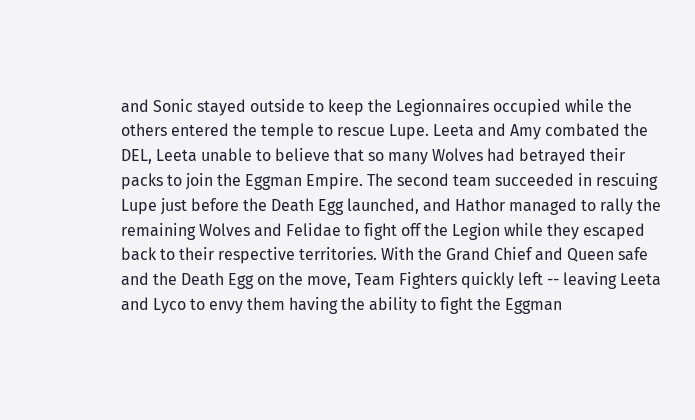and Sonic stayed outside to keep the Legionnaires occupied while the others entered the temple to rescue Lupe. Leeta and Amy combated the DEL, Leeta unable to believe that so many Wolves had betrayed their packs to join the Eggman Empire. The second team succeeded in rescuing Lupe just before the Death Egg launched, and Hathor managed to rally the remaining Wolves and Felidae to fight off the Legion while they escaped back to their respective territories. With the Grand Chief and Queen safe and the Death Egg on the move, Team Fighters quickly left -- leaving Leeta and Lyco to envy them having the ability to fight the Eggman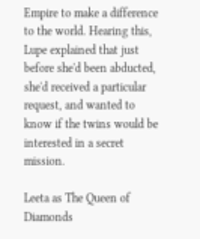Empire to make a difference to the world. Hearing this, Lupe explained that just before she'd been abducted, she'd received a particular request, and wanted to know if the twins would be interested in a secret mission.

Leeta as The Queen of Diamonds